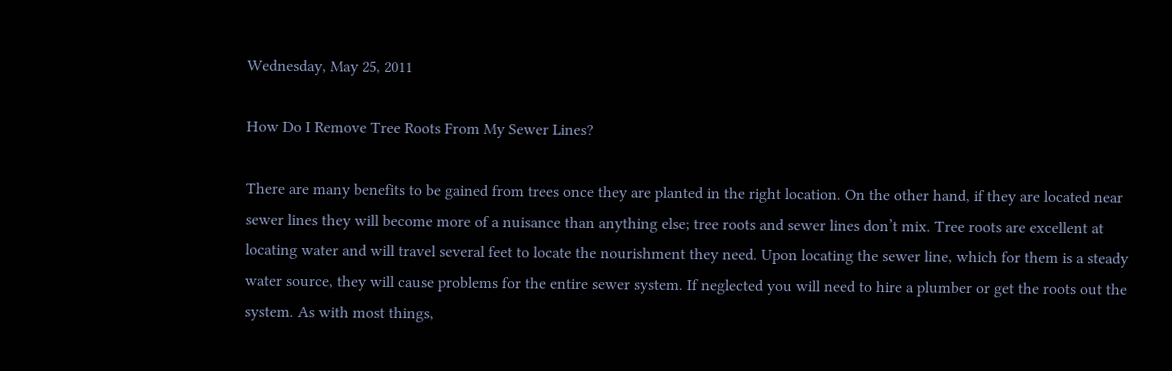Wednesday, May 25, 2011

How Do I Remove Tree Roots From My Sewer Lines?

There are many benefits to be gained from trees once they are planted in the right location. On the other hand, if they are located near sewer lines they will become more of a nuisance than anything else; tree roots and sewer lines don’t mix. Tree roots are excellent at locating water and will travel several feet to locate the nourishment they need. Upon locating the sewer line, which for them is a steady water source, they will cause problems for the entire sewer system. If neglected you will need to hire a plumber or get the roots out the system. As with most things,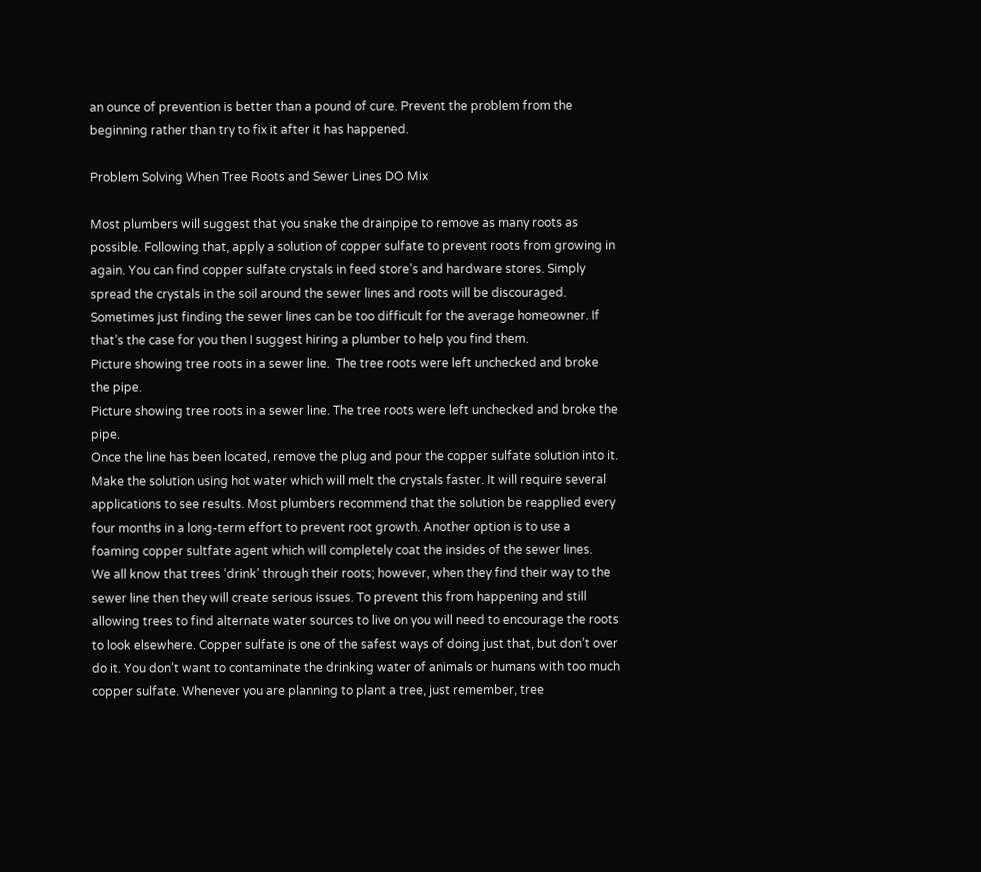an ounce of prevention is better than a pound of cure. Prevent the problem from the beginning rather than try to fix it after it has happened.

Problem Solving When Tree Roots and Sewer Lines DO Mix

Most plumbers will suggest that you snake the drainpipe to remove as many roots as possible. Following that, apply a solution of copper sulfate to prevent roots from growing in again. You can find copper sulfate crystals in feed store’s and hardware stores. Simply spread the crystals in the soil around the sewer lines and roots will be discouraged. Sometimes just finding the sewer lines can be too difficult for the average homeowner. If that’s the case for you then I suggest hiring a plumber to help you find them.
Picture showing tree roots in a sewer line.  The tree roots were left unchecked and broke the pipe.
Picture showing tree roots in a sewer line. The tree roots were left unchecked and broke the pipe.
Once the line has been located, remove the plug and pour the copper sulfate solution into it. Make the solution using hot water which will melt the crystals faster. It will require several applications to see results. Most plumbers recommend that the solution be reapplied every four months in a long-term effort to prevent root growth. Another option is to use a foaming copper sultfate agent which will completely coat the insides of the sewer lines.
We all know that trees ‘drink’ through their roots; however, when they find their way to the sewer line then they will create serious issues. To prevent this from happening and still allowing trees to find alternate water sources to live on you will need to encourage the roots to look elsewhere. Copper sulfate is one of the safest ways of doing just that, but don’t over do it. You don’t want to contaminate the drinking water of animals or humans with too much copper sulfate. Whenever you are planning to plant a tree, just remember, tree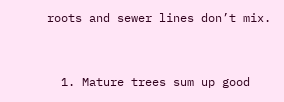roots and sewer lines don’t mix.


  1. Mature trees sum up good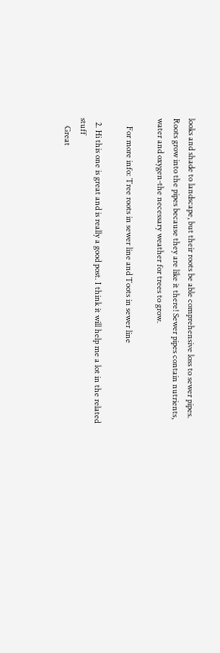looks and shade to landscape, but their roots be able comprehensive loss to sewer pipes. Roots grow into the pipes because they are like it there! Sewer pipes contain nutrients, water and oxygen-the necessary weather for trees to grow.

    For more info: Tree roots in sewer line and Toots in sewer line

  2. Hi this one is great and is really a good post. I think it will help me a lot in the related stuff
    Great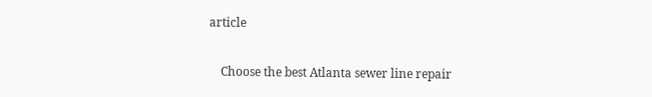article

    Choose the best Atlanta sewer line repair